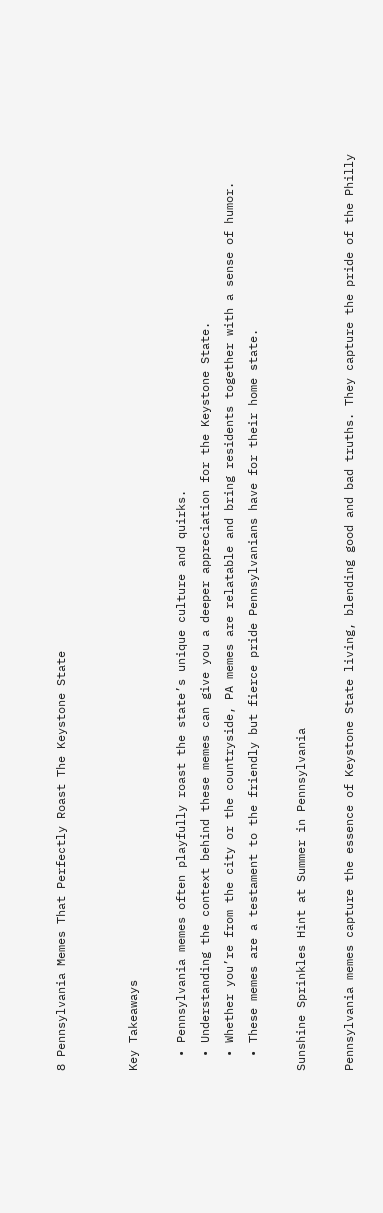8 Pennsylvania Memes That Perfectly Roast The Keystone State


Key Takeaways

  • Pennsylvania memes often playfully roast the state’s unique culture and quirks.
  • Understanding the context behind these memes can give you a deeper appreciation for the Keystone State.
  • Whether you’re from the city or the countryside, PA memes are relatable and bring residents together with a sense of humor.
  • These memes are a testament to the friendly but fierce pride Pennsylvanians have for their home state.

Sunshine Sprinkles Hint at Summer in Pennsylvania

Pennsylvania memes capture the essence of Keystone State living, blending good and bad truths. They capture the pride of the Philly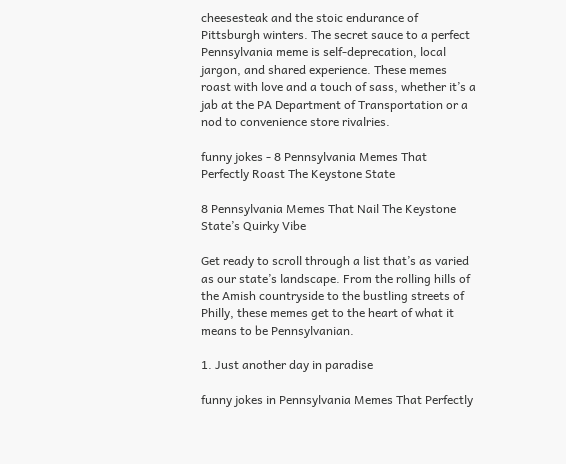cheesesteak and the stoic endurance of Pittsburgh winters. The secret sauce to a perfect Pennsylvania meme is self-deprecation, local jargon, and shared experience. These memes roast with love and a touch of sass, whether it’s a jab at the PA Department of Transportation or a nod to convenience store rivalries.

funny jokes - 8 Pennsylvania Memes That Perfectly Roast The Keystone State

8 Pennsylvania Memes That Nail The Keystone State’s Quirky Vibe

Get ready to scroll through a list that’s as varied as our state’s landscape. From the rolling hills of the Amish countryside to the bustling streets of Philly, these memes get to the heart of what it means to be Pennsylvanian.

1. Just another day in paradise

funny jokes in Pennsylvania Memes That Perfectly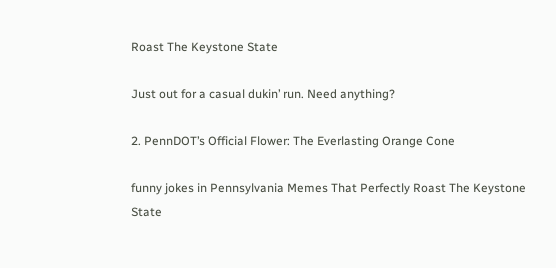Roast The Keystone State

Just out for a casual dukin’ run. Need anything?

2. PennDOT’s Official Flower: The Everlasting Orange Cone

funny jokes in Pennsylvania Memes That Perfectly Roast The Keystone State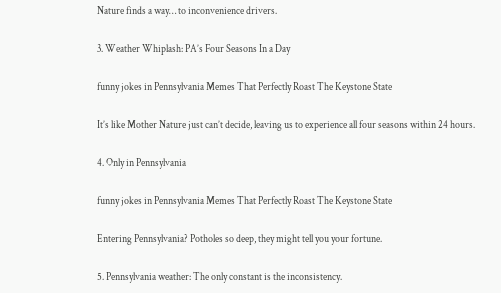Nature finds a way… to inconvenience drivers.

3. Weather Whiplash: PA’s Four Seasons In a Day

funny jokes in Pennsylvania Memes That Perfectly Roast The Keystone State

It’s like Mother Nature just can’t decide, leaving us to experience all four seasons within 24 hours.

4. Only in Pennsylvania

funny jokes in Pennsylvania Memes That Perfectly Roast The Keystone State

Entering Pennsylvania? Potholes so deep, they might tell you your fortune.

5. Pennsylvania weather: The only constant is the inconsistency.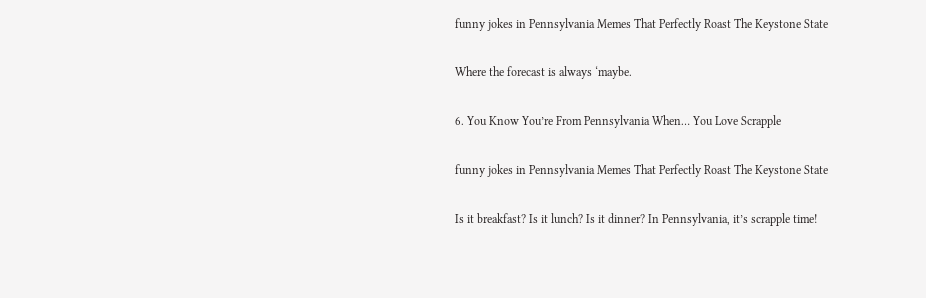funny jokes in Pennsylvania Memes That Perfectly Roast The Keystone State

Where the forecast is always ‘maybe.

6. You Know You’re From Pennsylvania When… You Love Scrapple

funny jokes in Pennsylvania Memes That Perfectly Roast The Keystone State

Is it breakfast? Is it lunch? Is it dinner? In Pennsylvania, it’s scrapple time!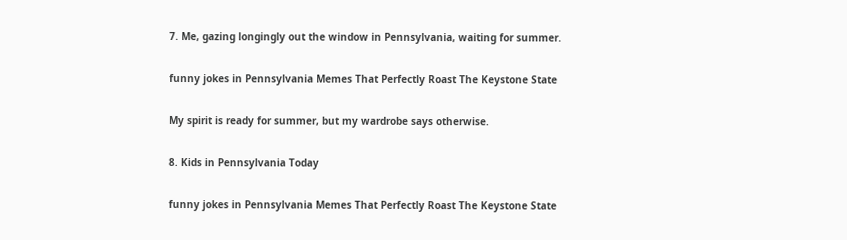7. Me, gazing longingly out the window in Pennsylvania, waiting for summer.

funny jokes in Pennsylvania Memes That Perfectly Roast The Keystone State

My spirit is ready for summer, but my wardrobe says otherwise.

8. Kids in Pennsylvania Today

funny jokes in Pennsylvania Memes That Perfectly Roast The Keystone State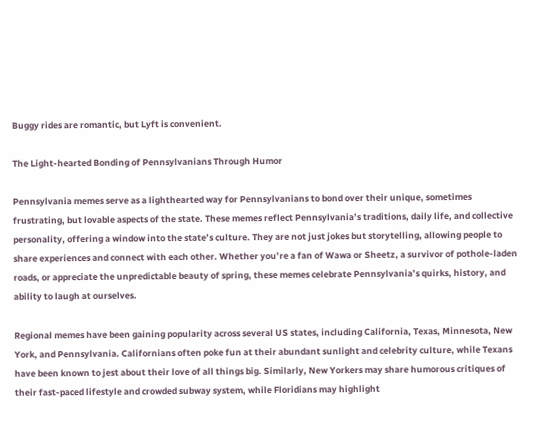Buggy rides are romantic, but Lyft is convenient.

The Light-hearted Bonding of Pennsylvanians Through Humor

Pennsylvania memes serve as a lighthearted way for Pennsylvanians to bond over their unique, sometimes frustrating, but lovable aspects of the state. These memes reflect Pennsylvania’s traditions, daily life, and collective personality, offering a window into the state’s culture. They are not just jokes but storytelling, allowing people to share experiences and connect with each other. Whether you’re a fan of Wawa or Sheetz, a survivor of pothole-laden roads, or appreciate the unpredictable beauty of spring, these memes celebrate Pennsylvania’s quirks, history, and ability to laugh at ourselves.

Regional memes have been gaining popularity across several US states, including California, Texas, Minnesota, New York, and Pennsylvania. Californians often poke fun at their abundant sunlight and celebrity culture, while Texans have been known to jest about their love of all things big. Similarly, New Yorkers may share humorous critiques of their fast-paced lifestyle and crowded subway system, while Floridians may highlight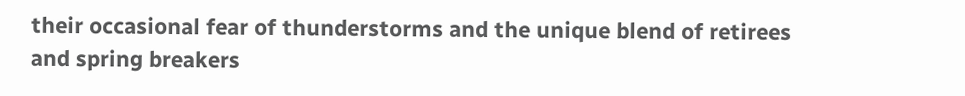their occasional fear of thunderstorms and the unique blend of retirees and spring breakers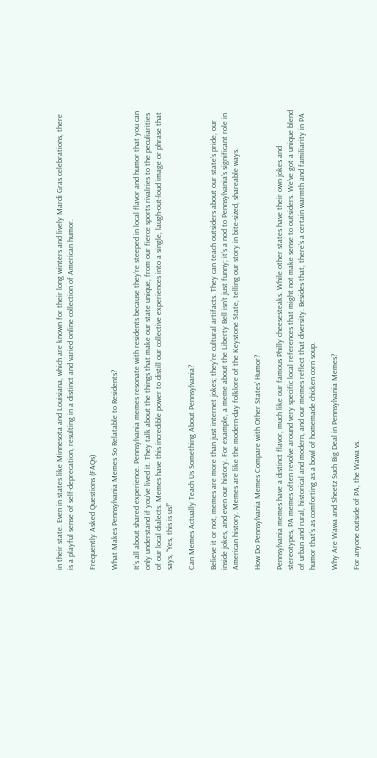in their state. Even in states like Minnesota and Louisiana, which are known for their long winters and lively Mardi Gras celebrations, there is a playful sense of self-deprecation, resulting in a distinct and varied online collection of American humor.

Frequently Asked Questions (FAQs)

What Makes Pennsylvania Memes So Relatable to Residents?

It’s all about shared experience. Pennsylvania memes resonate with residents because they’re steeped in local flavor and humor that you can only understand if you’ve lived it. They talk about the things that make our state unique, from our fierce sports rivalries to the peculiarities of our local dialects. Memes have this incredible power to distill our collective experiences into a single, laugh-out-loud image or phrase that says, “Yes, this is us!”

Can Memes Actually Teach Us Something About Pennsylvania?

Believe it or not, memes are more than just internet jokes; they’re cultural artifacts. They can teach outsiders about our state’s pride, our inside jokes, and even our history. For example, a meme about the Liberty Bell isn’t just funny; it’s a nod to Pennsylvania’s significant role in American history. Memes are like the modern-day folklore of the Keystone State, telling our story in bite-sized, shareable ways.

How Do Pennsylvania Memes Compare with Other States’ Humor?

Pennsylvania memes have a distinct flavor, much like our famous Philly cheesesteaks. While other states have their own jokes and stereotypes, PA memes often revolve around very specific local references that might not make sense to outsiders. We’ve got a unique blend of urban and rural, historical and modern, and our memes reflect that diversity. Besides that, there’s a certain warmth and familiarity in PA humor that’s as comforting as a bowl of homemade chicken corn soup.

Why Are Wawa and Sheetz Such Big Deal in Pennsylvania Memes?

For anyone outside of PA, the Wawa vs.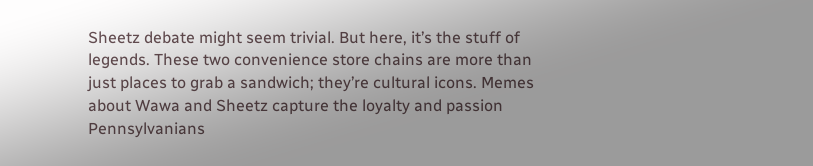Sheetz debate might seem trivial. But here, it’s the stuff of legends. These two convenience store chains are more than just places to grab a sandwich; they’re cultural icons. Memes about Wawa and Sheetz capture the loyalty and passion Pennsylvanians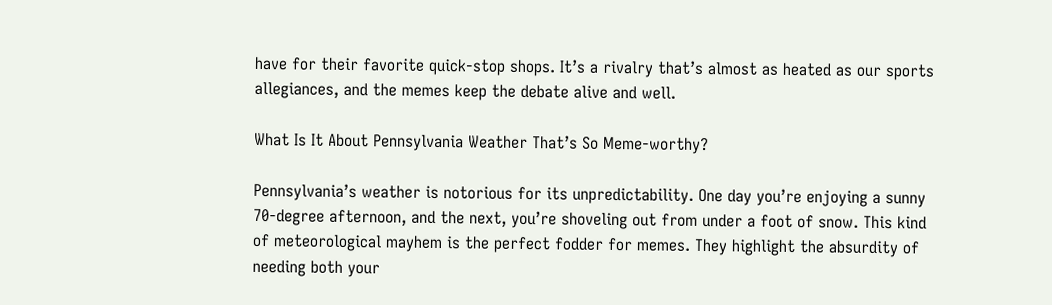have for their favorite quick-stop shops. It’s a rivalry that’s almost as heated as our sports allegiances, and the memes keep the debate alive and well.

What Is It About Pennsylvania Weather That’s So Meme-worthy?

Pennsylvania’s weather is notorious for its unpredictability. One day you’re enjoying a sunny 70-degree afternoon, and the next, you’re shoveling out from under a foot of snow. This kind of meteorological mayhem is the perfect fodder for memes. They highlight the absurdity of needing both your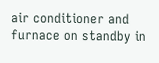air conditioner and furnace on standby in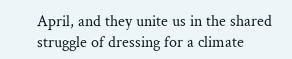April, and they unite us in the shared struggle of dressing for a climate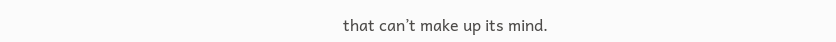that can’t make up its mind.